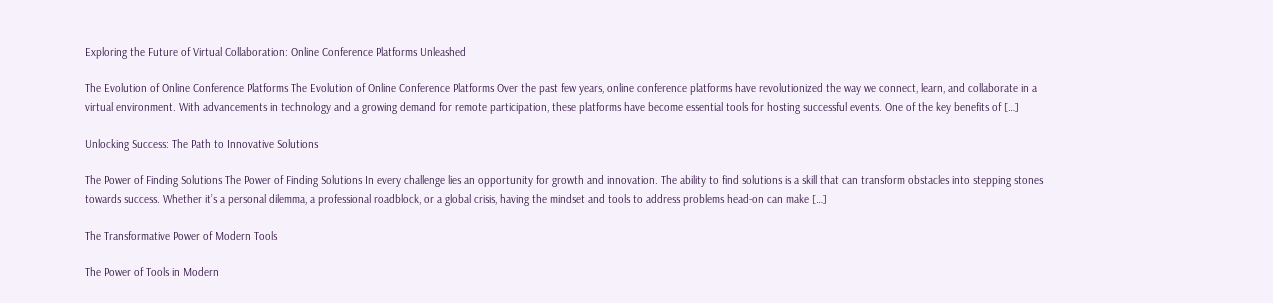Exploring the Future of Virtual Collaboration: Online Conference Platforms Unleashed

The Evolution of Online Conference Platforms The Evolution of Online Conference Platforms Over the past few years, online conference platforms have revolutionized the way we connect, learn, and collaborate in a virtual environment. With advancements in technology and a growing demand for remote participation, these platforms have become essential tools for hosting successful events. One of the key benefits of […]

Unlocking Success: The Path to Innovative Solutions

The Power of Finding Solutions The Power of Finding Solutions In every challenge lies an opportunity for growth and innovation. The ability to find solutions is a skill that can transform obstacles into stepping stones towards success. Whether it’s a personal dilemma, a professional roadblock, or a global crisis, having the mindset and tools to address problems head-on can make […]

The Transformative Power of Modern Tools

The Power of Tools in Modern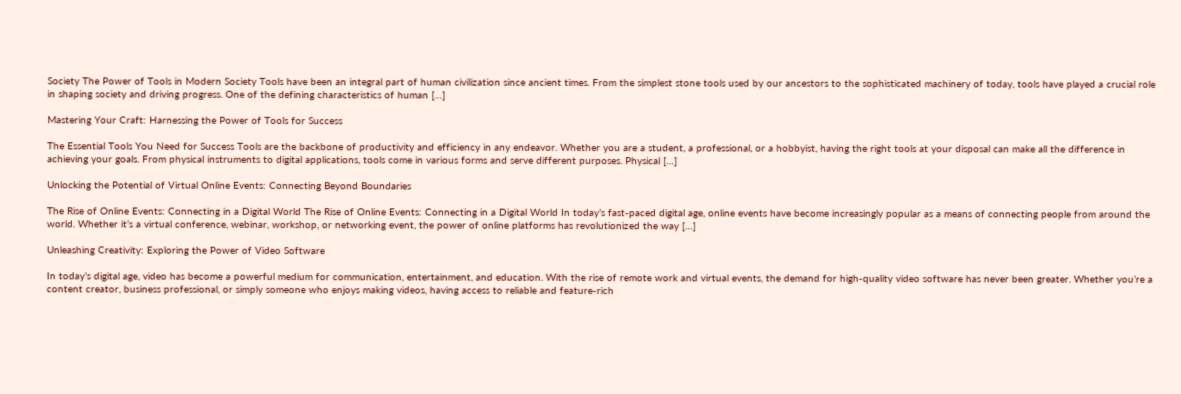Society The Power of Tools in Modern Society Tools have been an integral part of human civilization since ancient times. From the simplest stone tools used by our ancestors to the sophisticated machinery of today, tools have played a crucial role in shaping society and driving progress. One of the defining characteristics of human […]

Mastering Your Craft: Harnessing the Power of Tools for Success

The Essential Tools You Need for Success Tools are the backbone of productivity and efficiency in any endeavor. Whether you are a student, a professional, or a hobbyist, having the right tools at your disposal can make all the difference in achieving your goals. From physical instruments to digital applications, tools come in various forms and serve different purposes. Physical […]

Unlocking the Potential of Virtual Online Events: Connecting Beyond Boundaries

The Rise of Online Events: Connecting in a Digital World The Rise of Online Events: Connecting in a Digital World In today’s fast-paced digital age, online events have become increasingly popular as a means of connecting people from around the world. Whether it’s a virtual conference, webinar, workshop, or networking event, the power of online platforms has revolutionized the way […]

Unleashing Creativity: Exploring the Power of Video Software

In today’s digital age, video has become a powerful medium for communication, entertainment, and education. With the rise of remote work and virtual events, the demand for high-quality video software has never been greater. Whether you’re a content creator, business professional, or simply someone who enjoys making videos, having access to reliable and feature-rich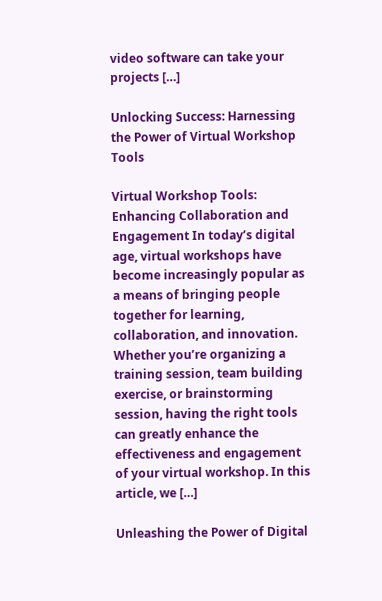video software can take your projects […]

Unlocking Success: Harnessing the Power of Virtual Workshop Tools

Virtual Workshop Tools: Enhancing Collaboration and Engagement In today’s digital age, virtual workshops have become increasingly popular as a means of bringing people together for learning, collaboration, and innovation. Whether you’re organizing a training session, team building exercise, or brainstorming session, having the right tools can greatly enhance the effectiveness and engagement of your virtual workshop. In this article, we […]

Unleashing the Power of Digital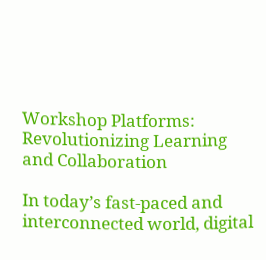Workshop Platforms: Revolutionizing Learning and Collaboration

In today’s fast-paced and interconnected world, digital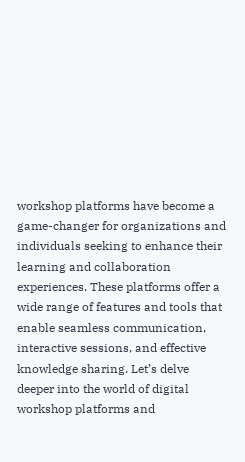workshop platforms have become a game-changer for organizations and individuals seeking to enhance their learning and collaboration experiences. These platforms offer a wide range of features and tools that enable seamless communication, interactive sessions, and effective knowledge sharing. Let’s delve deeper into the world of digital workshop platforms and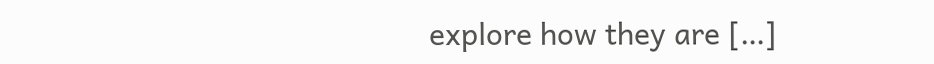explore how they are […]